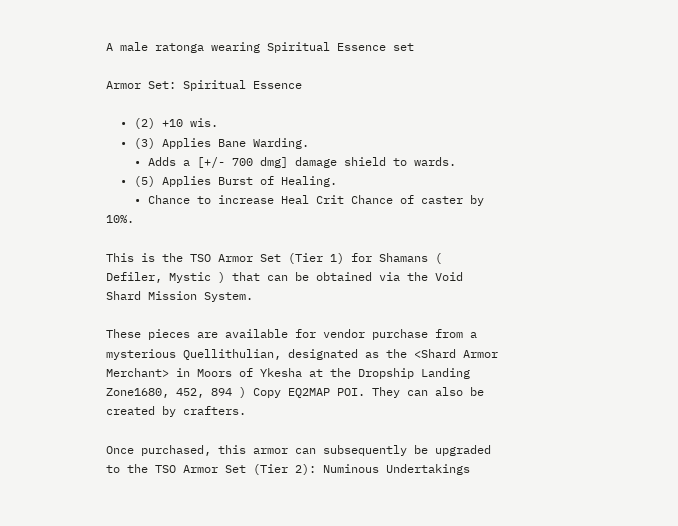A male ratonga wearing Spiritual Essence set

Armor Set: Spiritual Essence

  • (2) +10 wis.
  • (3) Applies Bane Warding.
    • Adds a [+/- 700 dmg] damage shield to wards.
  • (5) Applies Burst of Healing.
    • Chance to increase Heal Crit Chance of caster by 10%.

This is the TSO Armor Set (Tier 1) for Shamans ( Defiler, Mystic ) that can be obtained via the Void Shard Mission System.

These pieces are available for vendor purchase from a mysterious Quellithulian, designated as the <Shard Armor Merchant> in Moors of Ykesha at the Dropship Landing Zone1680, 452, 894 ) Copy EQ2MAP POI. They can also be created by crafters.

Once purchased, this armor can subsequently be upgraded to the TSO Armor Set (Tier 2): Numinous Undertakings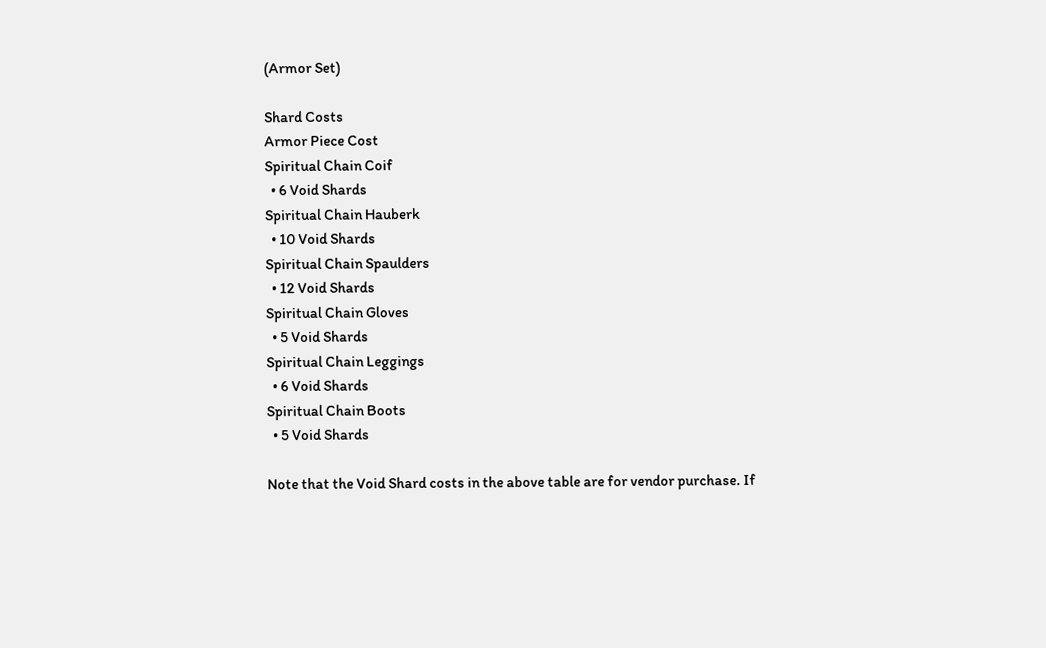(Armor Set)

Shard Costs
Armor Piece Cost
Spiritual Chain Coif
  • 6 Void Shards
Spiritual Chain Hauberk
  • 10 Void Shards
Spiritual Chain Spaulders
  • 12 Void Shards
Spiritual Chain Gloves
  • 5 Void Shards
Spiritual Chain Leggings
  • 6 Void Shards
Spiritual Chain Boots
  • 5 Void Shards

Note that the Void Shard costs in the above table are for vendor purchase. If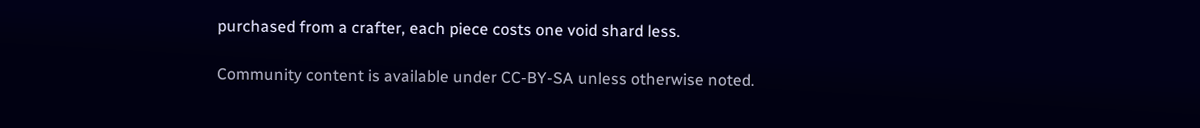purchased from a crafter, each piece costs one void shard less.

Community content is available under CC-BY-SA unless otherwise noted.